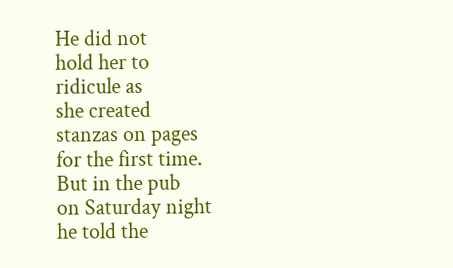He did not
hold her to
ridicule as
she created
stanzas on pages
for the first time.
But in the pub
on Saturday night
he told the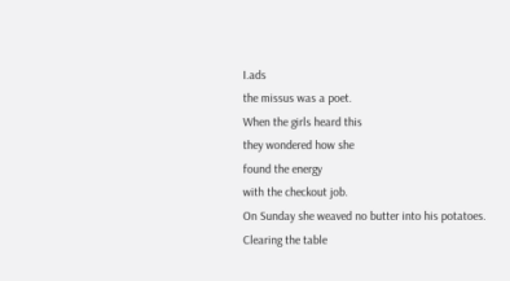I.ads
the missus was a poet.
When the girls heard this
they wondered how she
found the energy
with the checkout job.
On Sunday she weaved no butter into his potatoes.
Clearing the table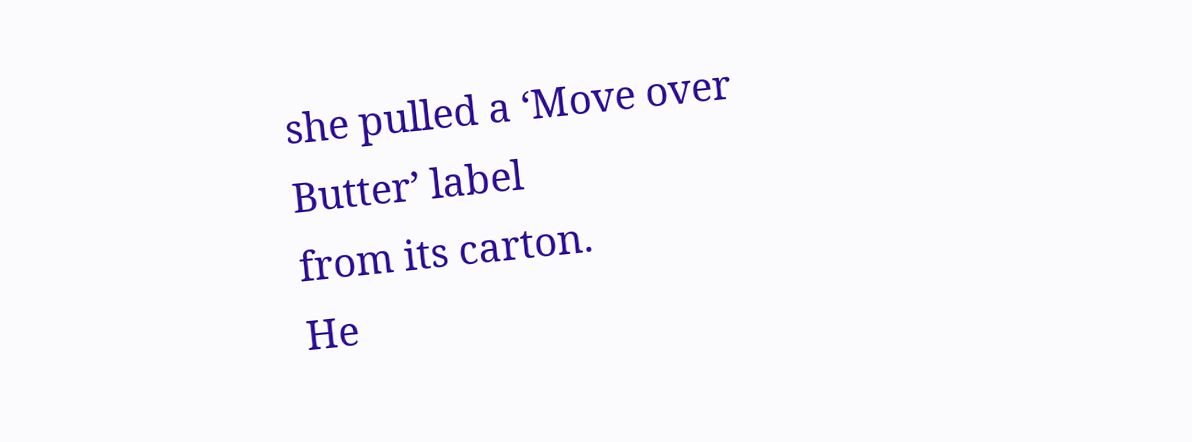she pulled a ‘Move over Butter’ label
from its carton.
He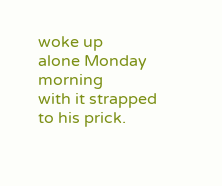woke up
alone Monday morning
with it strapped
to his prick.